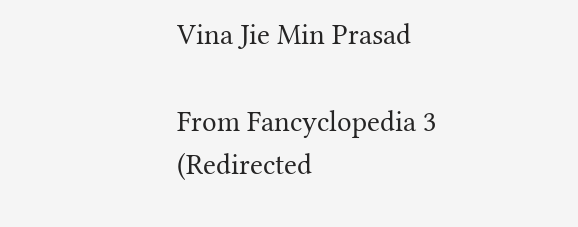Vina Jie Min Prasad

From Fancyclopedia 3
(Redirected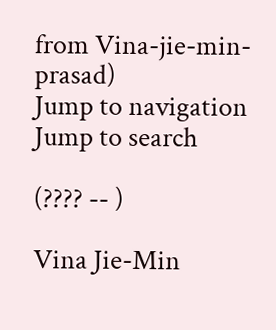from Vina-jie-min-prasad)
Jump to navigation Jump to search

(???? -- )

Vina Jie-Min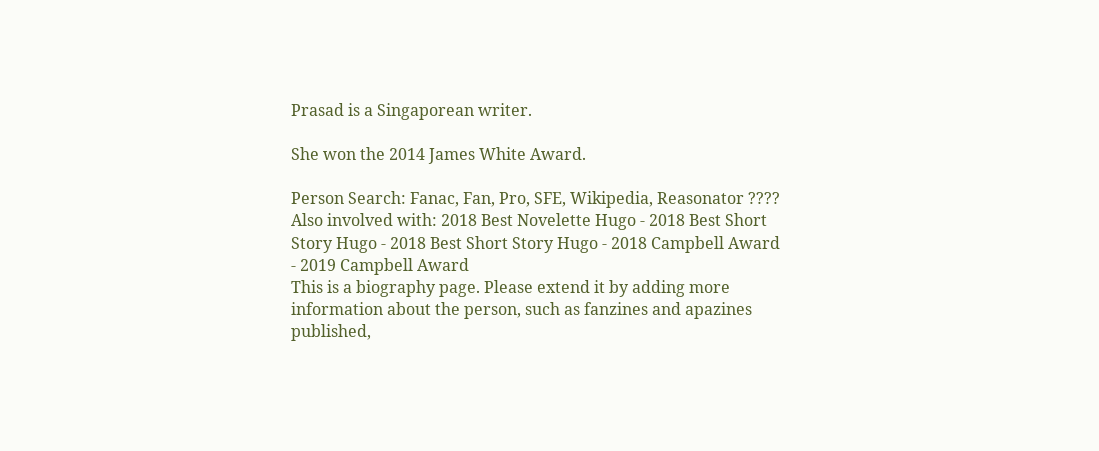Prasad is a Singaporean writer.

She won the 2014 James White Award.

Person Search: Fanac, Fan, Pro, SFE, Wikipedia, Reasonator ????
Also involved with: 2018 Best Novelette Hugo - 2018 Best Short Story Hugo - 2018 Best Short Story Hugo - 2018 Campbell Award - 2019 Campbell Award
This is a biography page. Please extend it by adding more information about the person, such as fanzines and apazines published,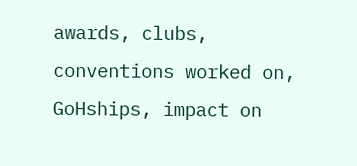awards, clubs, conventions worked on, GoHships, impact on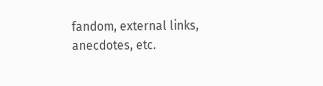fandom, external links, anecdotes, etc.